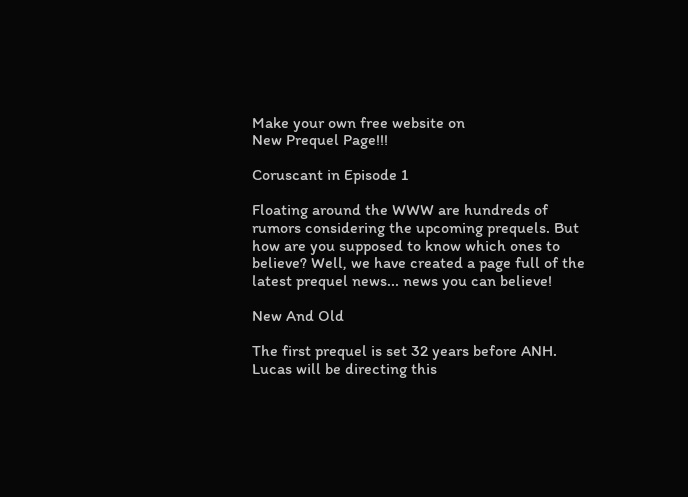Make your own free website on
New Prequel Page!!!

Coruscant in Episode 1

Floating around the WWW are hundreds of rumors considering the upcoming prequels. But how are you supposed to know which ones to believe? Well, we have created a page full of the latest prequel news... news you can believe!

New And Old

The first prequel is set 32 years before ANH. Lucas will be directing this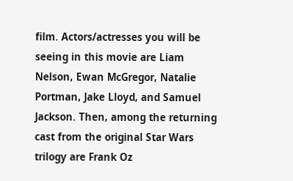film. Actors/actresses you will be seeing in this movie are Liam Nelson, Ewan McGregor, Natalie Portman, Jake Lloyd, and Samuel Jackson. Then, among the returning cast from the original Star Wars trilogy are Frank Oz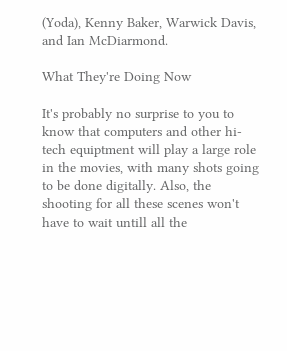(Yoda), Kenny Baker, Warwick Davis, and Ian McDiarmond.

What They're Doing Now

It's probably no surprise to you to know that computers and other hi-tech equiptment will play a large role in the movies, with many shots going to be done digitally. Also, the shooting for all these scenes won't have to wait untill all the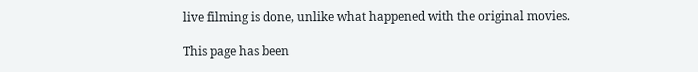live filming is done, unlike what happened with the original movies.

This page has been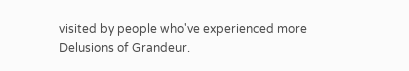visited by people who've experienced more Delusions of Grandeur.